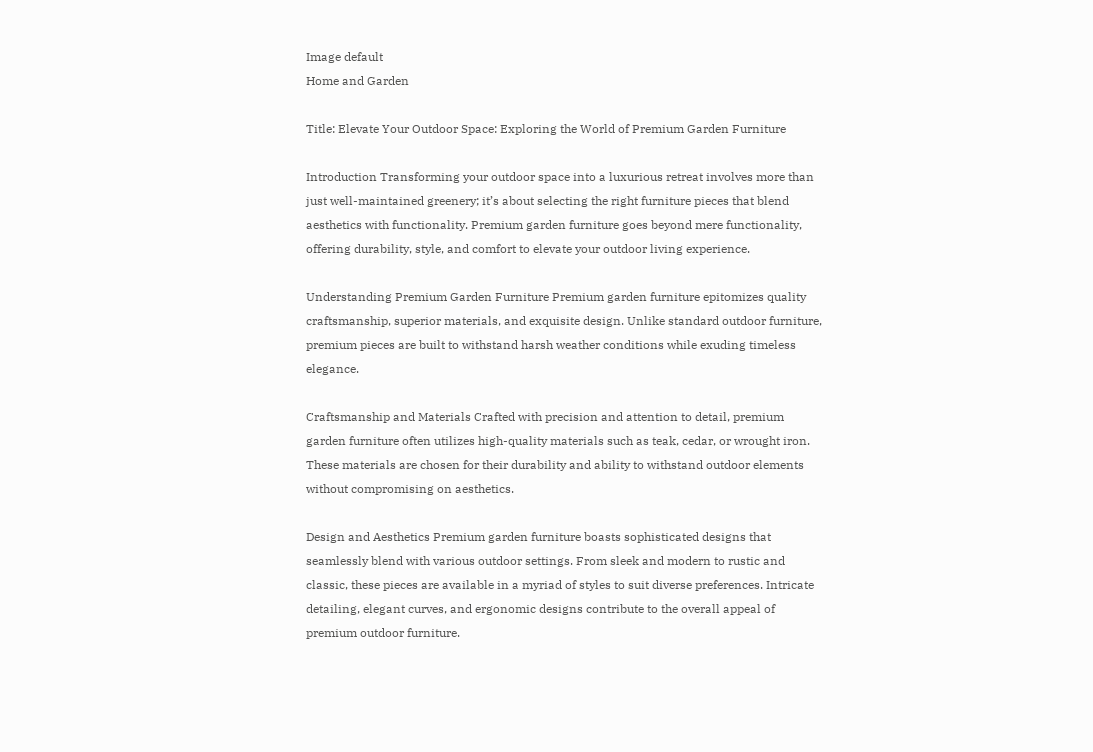Image default
Home and Garden

Title: Elevate Your Outdoor Space: Exploring the World of Premium Garden Furniture

Introduction Transforming your outdoor space into a luxurious retreat involves more than just well-maintained greenery; it’s about selecting the right furniture pieces that blend aesthetics with functionality. Premium garden furniture goes beyond mere functionality, offering durability, style, and comfort to elevate your outdoor living experience.

Understanding Premium Garden Furniture Premium garden furniture epitomizes quality craftsmanship, superior materials, and exquisite design. Unlike standard outdoor furniture, premium pieces are built to withstand harsh weather conditions while exuding timeless elegance.

Craftsmanship and Materials Crafted with precision and attention to detail, premium garden furniture often utilizes high-quality materials such as teak, cedar, or wrought iron. These materials are chosen for their durability and ability to withstand outdoor elements without compromising on aesthetics.

Design and Aesthetics Premium garden furniture boasts sophisticated designs that seamlessly blend with various outdoor settings. From sleek and modern to rustic and classic, these pieces are available in a myriad of styles to suit diverse preferences. Intricate detailing, elegant curves, and ergonomic designs contribute to the overall appeal of premium outdoor furniture.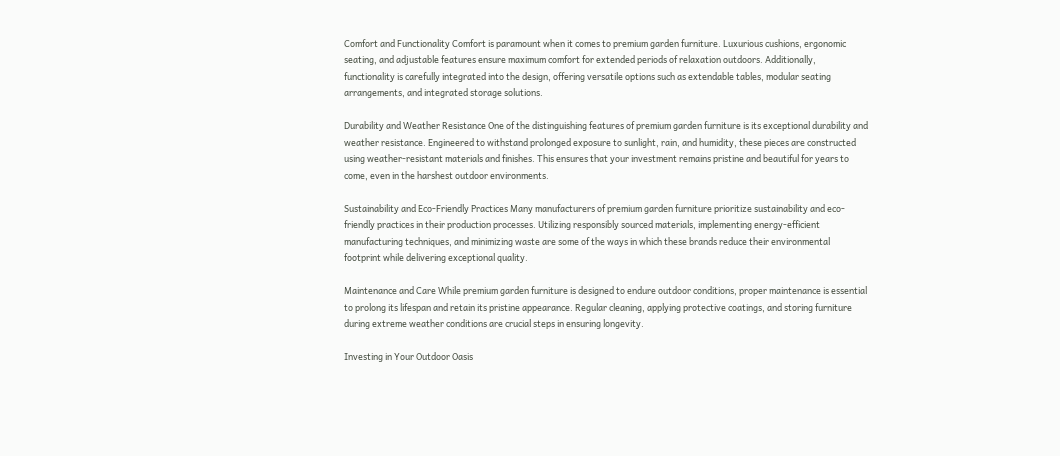Comfort and Functionality Comfort is paramount when it comes to premium garden furniture. Luxurious cushions, ergonomic seating, and adjustable features ensure maximum comfort for extended periods of relaxation outdoors. Additionally, functionality is carefully integrated into the design, offering versatile options such as extendable tables, modular seating arrangements, and integrated storage solutions.

Durability and Weather Resistance One of the distinguishing features of premium garden furniture is its exceptional durability and weather resistance. Engineered to withstand prolonged exposure to sunlight, rain, and humidity, these pieces are constructed using weather-resistant materials and finishes. This ensures that your investment remains pristine and beautiful for years to come, even in the harshest outdoor environments.

Sustainability and Eco-Friendly Practices Many manufacturers of premium garden furniture prioritize sustainability and eco-friendly practices in their production processes. Utilizing responsibly sourced materials, implementing energy-efficient manufacturing techniques, and minimizing waste are some of the ways in which these brands reduce their environmental footprint while delivering exceptional quality.

Maintenance and Care While premium garden furniture is designed to endure outdoor conditions, proper maintenance is essential to prolong its lifespan and retain its pristine appearance. Regular cleaning, applying protective coatings, and storing furniture during extreme weather conditions are crucial steps in ensuring longevity.

Investing in Your Outdoor Oasis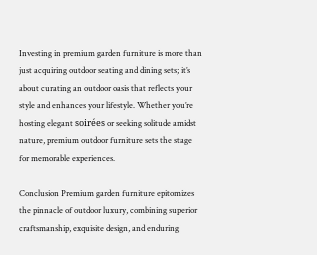Investing in premium garden furniture is more than just acquiring outdoor seating and dining sets; it’s about curating an outdoor oasis that reflects your style and enhances your lifestyle. Whether you’re hosting elegant soirées or seeking solitude amidst nature, premium outdoor furniture sets the stage for memorable experiences.

Conclusion Premium garden furniture epitomizes the pinnacle of outdoor luxury, combining superior craftsmanship, exquisite design, and enduring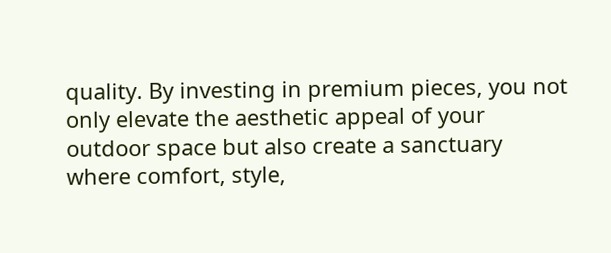quality. By investing in premium pieces, you not only elevate the aesthetic appeal of your outdoor space but also create a sanctuary where comfort, style,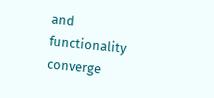and functionality converge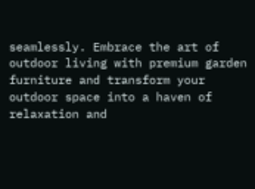seamlessly. Embrace the art of outdoor living with premium garden furniture and transform your outdoor space into a haven of relaxation and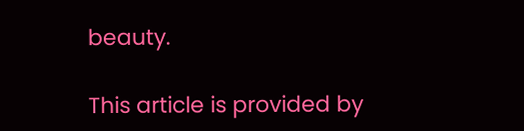beauty.

This article is provided by